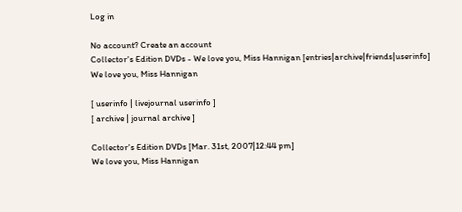Log in

No account? Create an account
Collector's Edition DVDs - We love you, Miss Hannigan [entries|archive|friends|userinfo]
We love you, Miss Hannigan

[ userinfo | livejournal userinfo ]
[ archive | journal archive ]

Collector's Edition DVDs [Mar. 31st, 2007|12:44 pm]
We love you, Miss Hannigan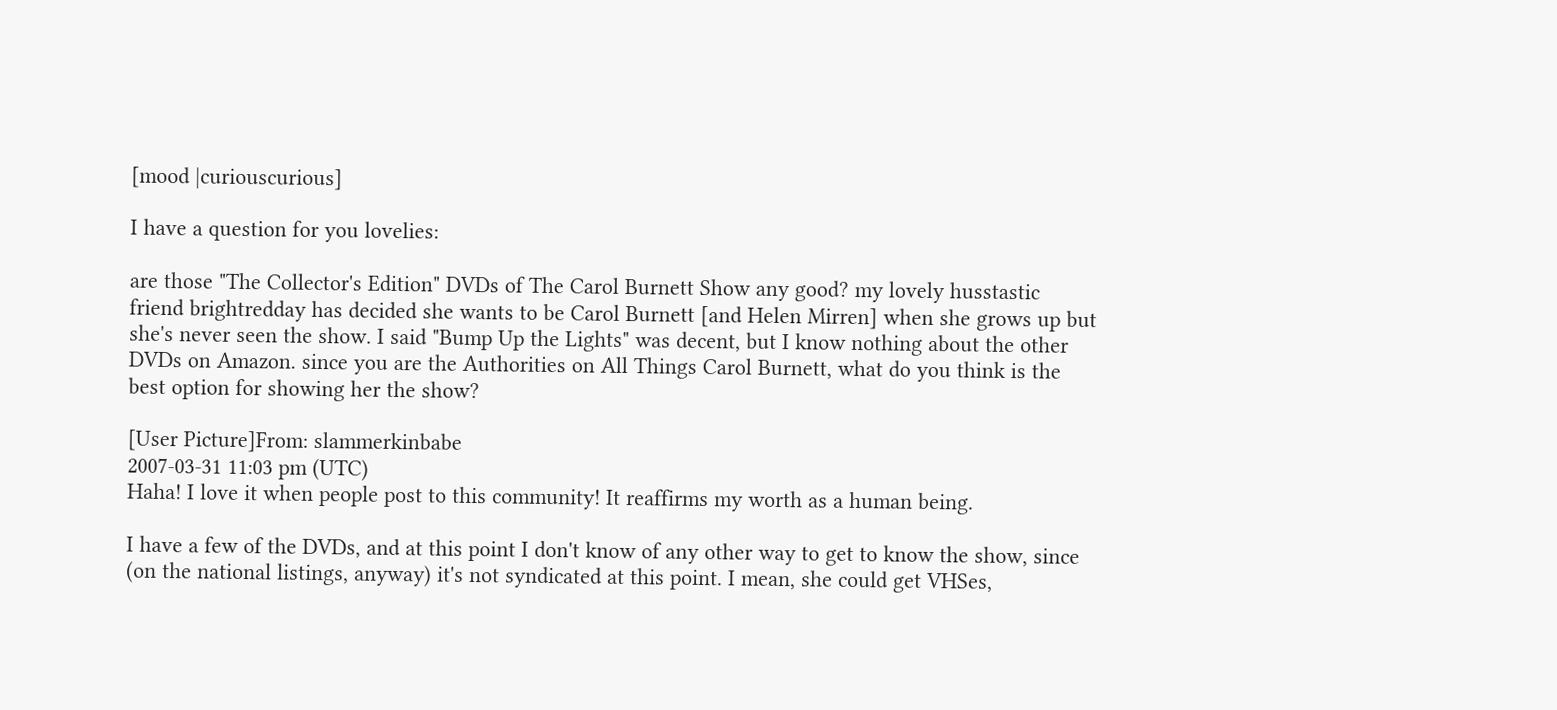[mood |curiouscurious]

I have a question for you lovelies:

are those "The Collector's Edition" DVDs of The Carol Burnett Show any good? my lovely husstastic friend brightredday has decided she wants to be Carol Burnett [and Helen Mirren] when she grows up but she's never seen the show. I said "Bump Up the Lights" was decent, but I know nothing about the other DVDs on Amazon. since you are the Authorities on All Things Carol Burnett, what do you think is the best option for showing her the show?

[User Picture]From: slammerkinbabe
2007-03-31 11:03 pm (UTC)
Haha! I love it when people post to this community! It reaffirms my worth as a human being.

I have a few of the DVDs, and at this point I don't know of any other way to get to know the show, since (on the national listings, anyway) it's not syndicated at this point. I mean, she could get VHSes,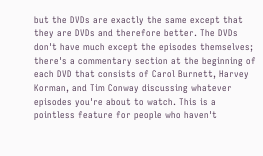but the DVDs are exactly the same except that they are DVDs and therefore better. The DVDs don't have much except the episodes themselves; there's a commentary section at the beginning of each DVD that consists of Carol Burnett, Harvey Korman, and Tim Conway discussing whatever episodes you're about to watch. This is a pointless feature for people who haven't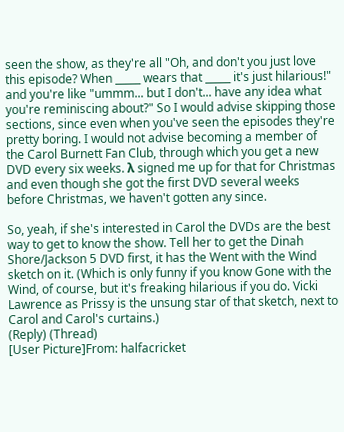seen the show, as they're all "Oh, and don't you just love this episode? When _____ wears that _____ it's just hilarious!" and you're like "ummm... but I don't... have any idea what you're reminiscing about?" So I would advise skipping those sections, since even when you've seen the episodes they're pretty boring. I would not advise becoming a member of the Carol Burnett Fan Club, through which you get a new DVD every six weeks. λ signed me up for that for Christmas and even though she got the first DVD several weeks before Christmas, we haven't gotten any since.

So, yeah, if she's interested in Carol the DVDs are the best way to get to know the show. Tell her to get the Dinah Shore/Jackson 5 DVD first, it has the Went with the Wind sketch on it. (Which is only funny if you know Gone with the Wind, of course, but it's freaking hilarious if you do. Vicki Lawrence as Prissy is the unsung star of that sketch, next to Carol and Carol's curtains.)
(Reply) (Thread)
[User Picture]From: halfacricket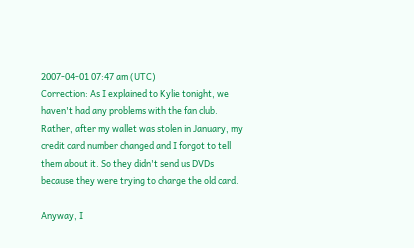2007-04-01 07:47 am (UTC)
Correction: As I explained to Kylie tonight, we haven't had any problems with the fan club. Rather, after my wallet was stolen in January, my credit card number changed and I forgot to tell them about it. So they didn't send us DVDs because they were trying to charge the old card.

Anyway, I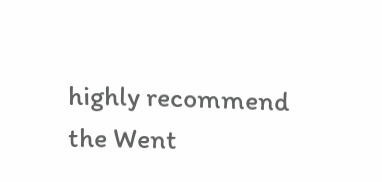highly recommend the Went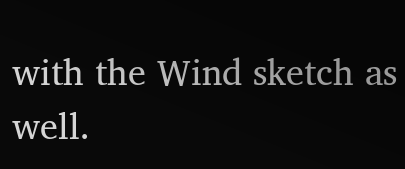with the Wind sketch as well.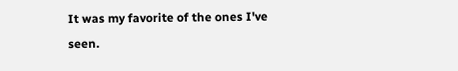It was my favorite of the ones I've seen.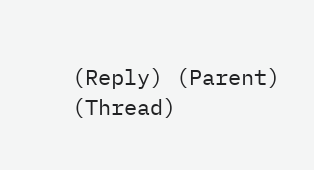(Reply) (Parent) (Thread)